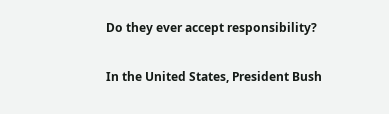Do they ever accept responsibility?

In the United States, President Bush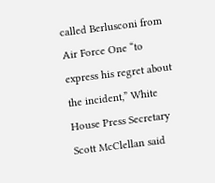called Berlusconi from Air Force One “to express his regret about the incident,” White House Press Secretary Scott McClellan said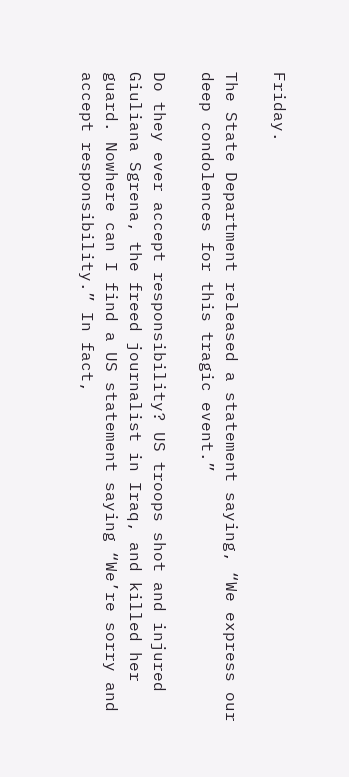Friday.

The State Department released a statement saying, “We express our deep condolences for this tragic event.”

Do they ever accept responsibility? US troops shot and injured Giuliana Sgrena, the freed journalist in Iraq, and killed her guard. Nowhere can I find a US statement saying “We’re sorry and accept responsibility.” In fact,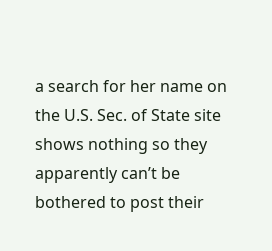a search for her name on the U.S. Sec. of State site shows nothing so they apparently can’t be bothered to post their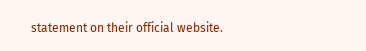statement on their official website.